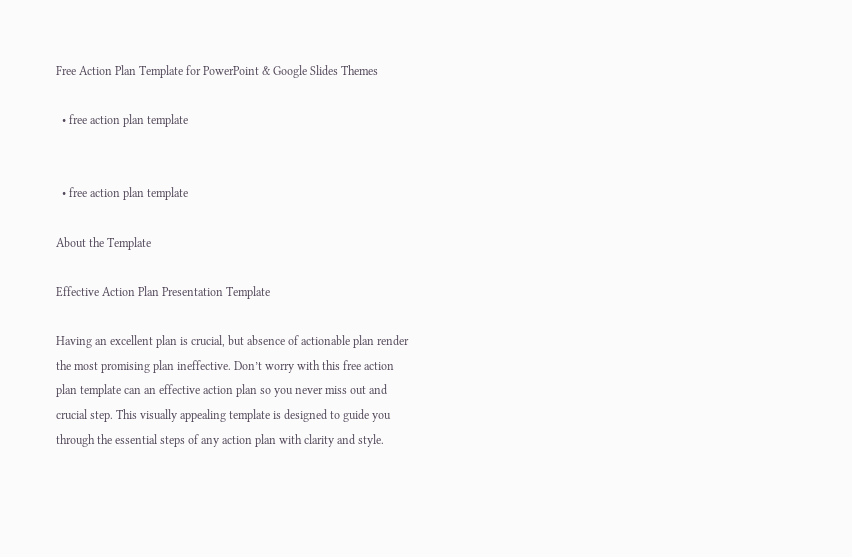Free Action Plan Template for PowerPoint & Google Slides Themes

  • free action plan template


  • free action plan template

About the Template

Effective Action Plan Presentation Template

Having an excellent plan is crucial, but absence of actionable plan render the most promising plan ineffective. Don’t worry with this free action plan template can an effective action plan so you never miss out and crucial step. This visually appealing template is designed to guide you through the essential steps of any action plan with clarity and style.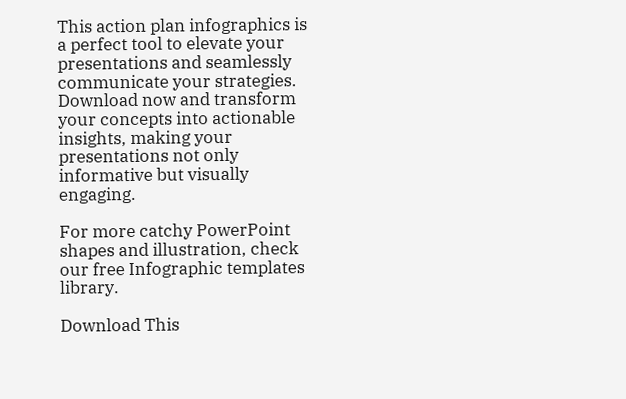This action plan infographics is a perfect tool to elevate your presentations and seamlessly communicate your strategies. Download now and transform your concepts into actionable insights, making your presentations not only informative but visually engaging.

For more catchy PowerPoint shapes and illustration, check our free Infographic templates library.

Download This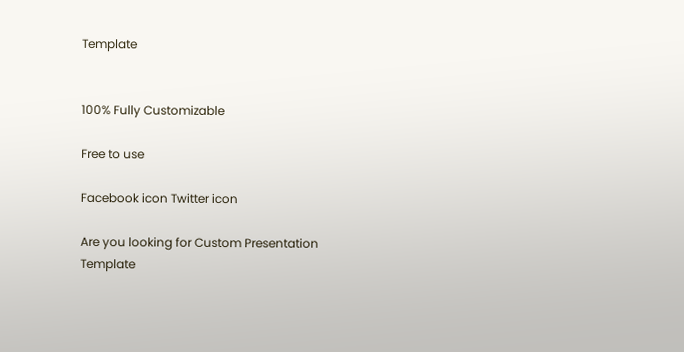Template


100% Fully Customizable

Free to use

Facebook icon Twitter icon

Are you looking for Custom Presentation Template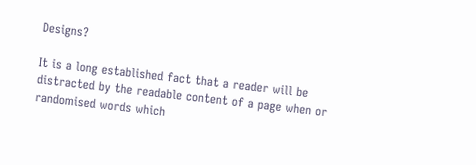Designs?

It is a long established fact that a reader will be distracted by the readable content of a page when or randomised words which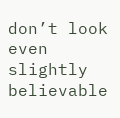don’t look even slightly believable